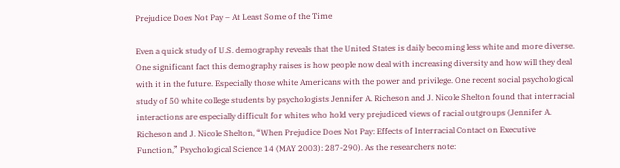Prejudice Does Not Pay – At Least Some of the Time

Even a quick study of U.S. demography reveals that the United States is daily becoming less white and more diverse. One significant fact this demography raises is how people now deal with increasing diversity and how will they deal with it in the future. Especially those white Americans with the power and privilege. One recent social psychological study of 50 white college students by psychologists Jennifer A. Richeson and J. Nicole Shelton found that interracial interactions are especially difficult for whites who hold very prejudiced views of racial outgroups (Jennifer A. Richeson and J. Nicole Shelton, “When Prejudice Does Not Pay: Effects of Interracial Contact on Executive Function,” Psychological Science 14 (MAY 2003): 287-290). As the researchers note: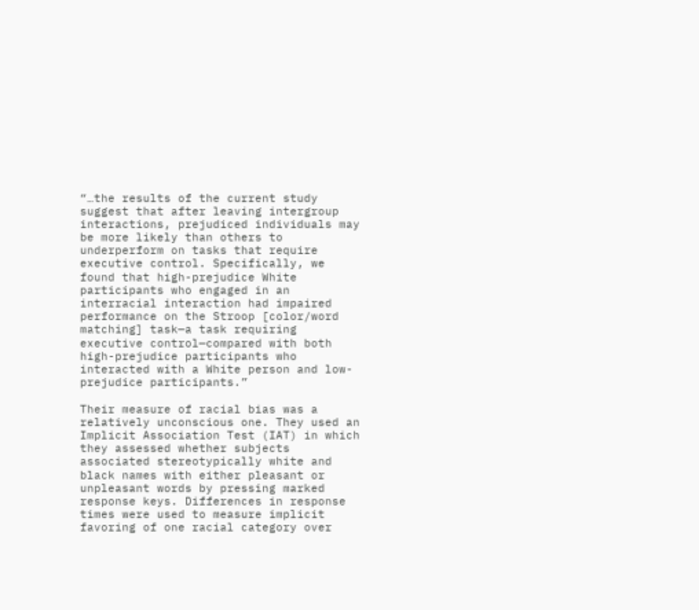“…the results of the current study suggest that after leaving intergroup interactions, prejudiced individuals may be more likely than others to underperform on tasks that require executive control. Specifically, we found that high-prejudice White participants who engaged in an interracial interaction had impaired performance on the Stroop [color/word matching] task—a task requiring executive control—compared with both high-prejudice participants who interacted with a White person and low-prejudice participants.”

Their measure of racial bias was a relatively unconscious one. They used an Implicit Association Test (IAT) in which they assessed whether subjects associated stereotypically white and black names with either pleasant or unpleasant words by pressing marked response keys. Differences in response times were used to measure implicit favoring of one racial category over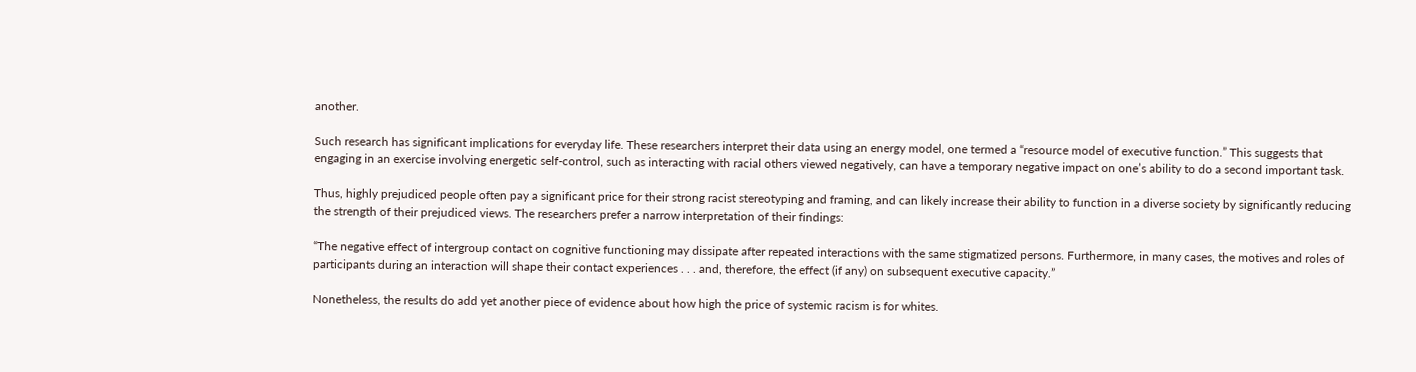another.

Such research has significant implications for everyday life. These researchers interpret their data using an energy model, one termed a “resource model of executive function.” This suggests that engaging in an exercise involving energetic self-control, such as interacting with racial others viewed negatively, can have a temporary negative impact on one’s ability to do a second important task.

Thus, highly prejudiced people often pay a significant price for their strong racist stereotyping and framing, and can likely increase their ability to function in a diverse society by significantly reducing the strength of their prejudiced views. The researchers prefer a narrow interpretation of their findings:

“The negative effect of intergroup contact on cognitive functioning may dissipate after repeated interactions with the same stigmatized persons. Furthermore, in many cases, the motives and roles of participants during an interaction will shape their contact experiences . . . and, therefore, the effect (if any) on subsequent executive capacity.”

Nonetheless, the results do add yet another piece of evidence about how high the price of systemic racism is for whites.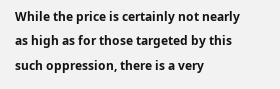While the price is certainly not nearly as high as for those targeted by this such oppression, there is a very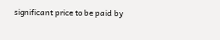significant price to be paid by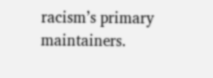racism’s primary maintainers.